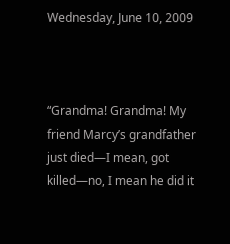Wednesday, June 10, 2009



“Grandma! Grandma! My friend Marcy’s grandfather just died—I mean, got killed—no, I mean he did it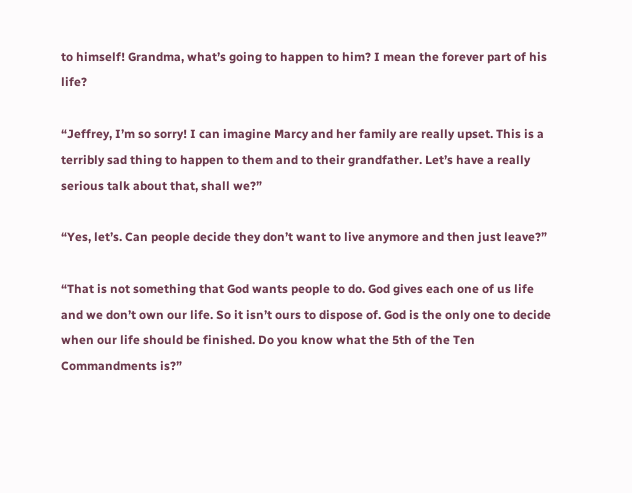to himself! Grandma, what’s going to happen to him? I mean the forever part of his life?

“Jeffrey, I’m so sorry! I can imagine Marcy and her family are really upset. This is a terribly sad thing to happen to them and to their grandfather. Let’s have a really serious talk about that, shall we?”

“Yes, let’s. Can people decide they don’t want to live anymore and then just leave?”

“That is not something that God wants people to do. God gives each one of us life and we don’t own our life. So it isn’t ours to dispose of. God is the only one to decide when our life should be finished. Do you know what the 5th of the Ten Commandments is?”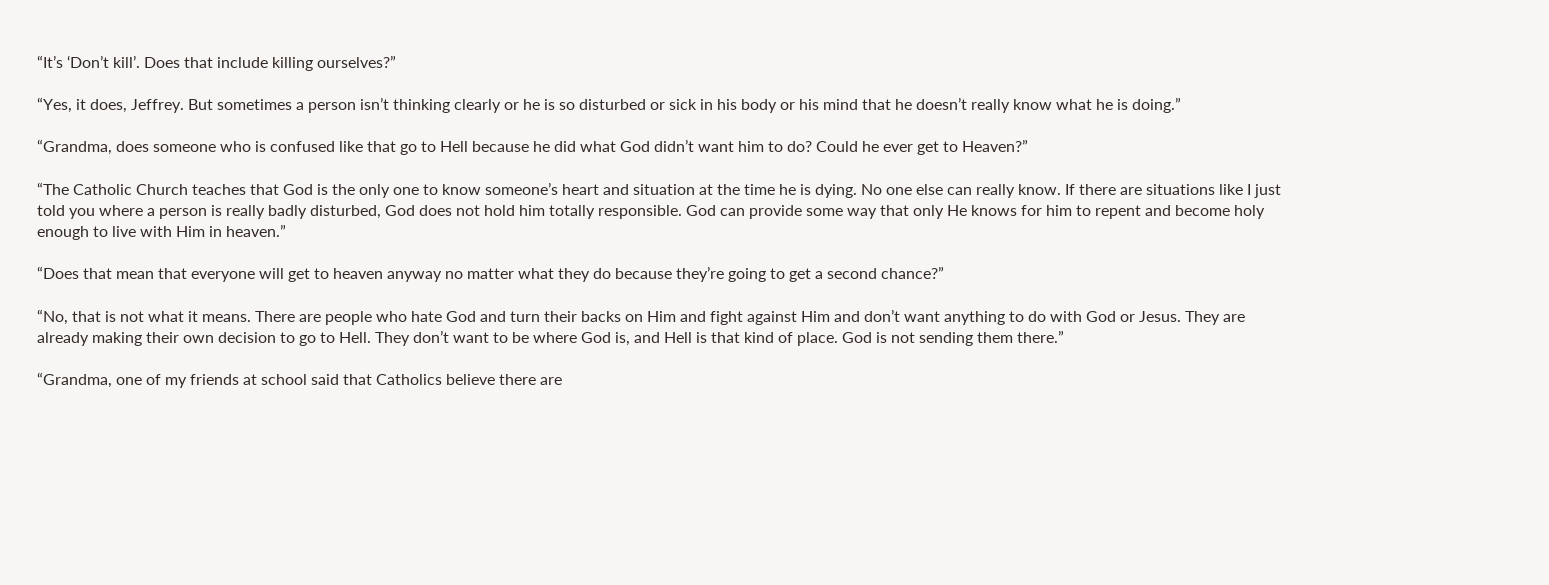“It’s ‘Don’t kill’. Does that include killing ourselves?”

“Yes, it does, Jeffrey. But sometimes a person isn’t thinking clearly or he is so disturbed or sick in his body or his mind that he doesn’t really know what he is doing.”

“Grandma, does someone who is confused like that go to Hell because he did what God didn’t want him to do? Could he ever get to Heaven?”

“The Catholic Church teaches that God is the only one to know someone’s heart and situation at the time he is dying. No one else can really know. If there are situations like I just told you where a person is really badly disturbed, God does not hold him totally responsible. God can provide some way that only He knows for him to repent and become holy enough to live with Him in heaven.”

“Does that mean that everyone will get to heaven anyway no matter what they do because they’re going to get a second chance?”

“No, that is not what it means. There are people who hate God and turn their backs on Him and fight against Him and don’t want anything to do with God or Jesus. They are already making their own decision to go to Hell. They don’t want to be where God is, and Hell is that kind of place. God is not sending them there.”

“Grandma, one of my friends at school said that Catholics believe there are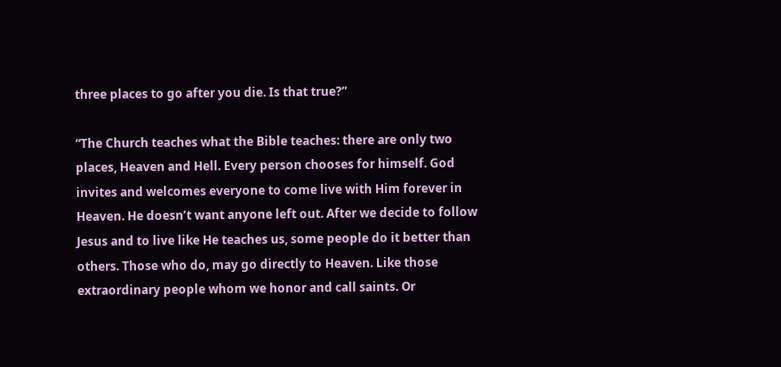three places to go after you die. Is that true?”

“The Church teaches what the Bible teaches: there are only two places, Heaven and Hell. Every person chooses for himself. God invites and welcomes everyone to come live with Him forever in Heaven. He doesn’t want anyone left out. After we decide to follow Jesus and to live like He teaches us, some people do it better than others. Those who do, may go directly to Heaven. Like those extraordinary people whom we honor and call saints. Or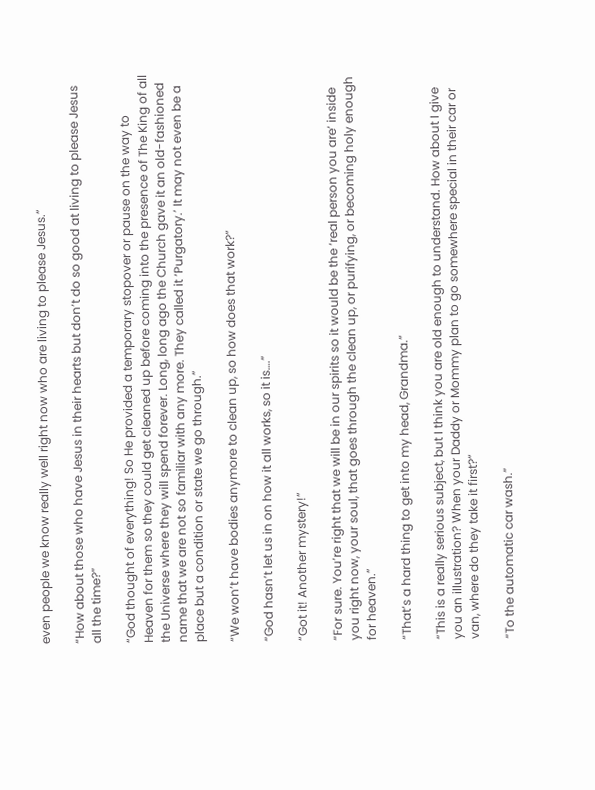even people we know really well right now who are living to please Jesus.”

“How about those who have Jesus in their hearts but don’t do so good at living to please Jesus all the time?”

“God thought of everything! So He provided a temporary stopover or pause on the way to Heaven for them so they could get cleaned up before coming into the presence of The King of all the Universe where they will spend forever. Long, long ago the Church gave it an old-fashioned name that we are not so familiar with any more. They called it ‘Purgatory.’ It may not even be a place but a condition or state we go through.”

“We won’t have bodies anymore to clean up, so how does that work?”

“God hasn’t let us in on how it all works, so it is….”

“Got it! Another mystery!”

“For sure. You’re right that we will be in our spirits so it would be the ‘real person you are’ inside you right now, your soul, that goes through the clean up, or purifying, or becoming holy enough for heaven.”

“That’s a hard thing to get into my head, Grandma.”

“This is a really serious subject, but I think you are old enough to understand. How about I give you an illustration? When your Daddy or Mommy plan to go somewhere special in their car or van, where do they take it first?”

“To the automatic car wash.”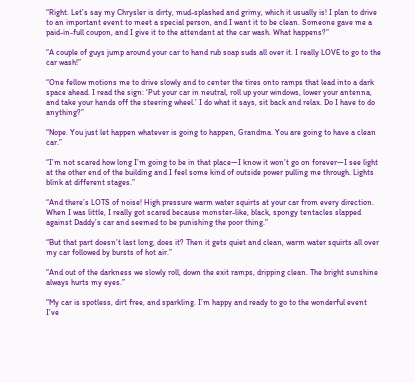“Right. Let’s say my Chrysler is dirty, mud-splashed and grimy, which it usually is! I plan to drive to an important event to meet a special person, and I want it to be clean. Someone gave me a paid-in-full coupon, and I give it to the attendant at the car wash. What happens?”

“A couple of guys jump around your car to hand rub soap suds all over it. I really LOVE to go to the car wash!”

“One fellow motions me to drive slowly and to center the tires onto ramps that lead into a dark space ahead. I read the sign: ‘Put your car in neutral, roll up your windows, lower your antenna, and take your hands off the steering wheel.’ I do what it says, sit back and relax. Do I have to do anything?”

“Nope. You just let happen whatever is going to happen, Grandma. You are going to have a clean car.”

“I’m not scared how long I’m going to be in that place—I know it won’t go on forever—I see light at the other end of the building and I feel some kind of outside power pulling me through. Lights blink at different stages.”

“And there’s LOTS of noise! High pressure warm water squirts at your car from every direction. When I was little, I really got scared because monster-like, black, spongy tentacles slapped against Daddy’s car and seemed to be punishing the poor thing.”

“But that part doesn’t last long, does it? Then it gets quiet and clean, warm water squirts all over my car followed by bursts of hot air.”

“And out of the darkness we slowly roll, down the exit ramps, dripping clean. The bright sunshine always hurts my eyes.”

“My car is spotless, dirt free, and sparkling. I’m happy and ready to go to the wonderful event I’ve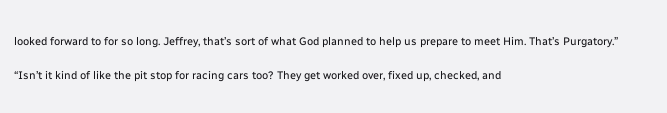looked forward to for so long. Jeffrey, that’s sort of what God planned to help us prepare to meet Him. That’s Purgatory.”

“Isn’t it kind of like the pit stop for racing cars too? They get worked over, fixed up, checked, and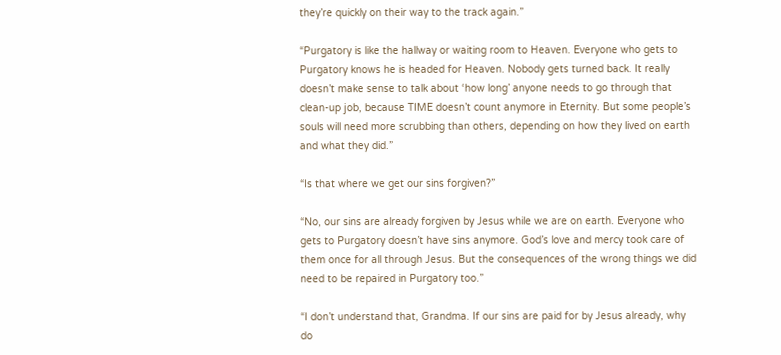they’re quickly on their way to the track again.”

“Purgatory is like the hallway or waiting room to Heaven. Everyone who gets to Purgatory knows he is headed for Heaven. Nobody gets turned back. It really doesn’t make sense to talk about ‘how long’ anyone needs to go through that clean-up job, because TIME doesn’t count anymore in Eternity. But some people’s souls will need more scrubbing than others, depending on how they lived on earth and what they did.”

“Is that where we get our sins forgiven?”

“No, our sins are already forgiven by Jesus while we are on earth. Everyone who gets to Purgatory doesn’t have sins anymore. God’s love and mercy took care of them once for all through Jesus. But the consequences of the wrong things we did need to be repaired in Purgatory too.”

“I don’t understand that, Grandma. If our sins are paid for by Jesus already, why do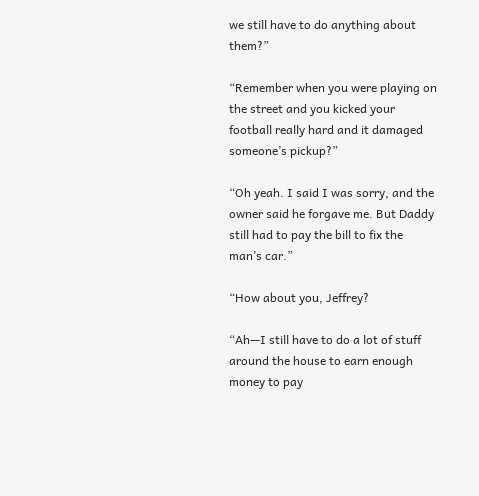we still have to do anything about them?”

“Remember when you were playing on the street and you kicked your football really hard and it damaged someone’s pickup?”

“Oh yeah. I said I was sorry, and the owner said he forgave me. But Daddy still had to pay the bill to fix the man’s car.”

“How about you, Jeffrey?

“Ah—I still have to do a lot of stuff around the house to earn enough money to pay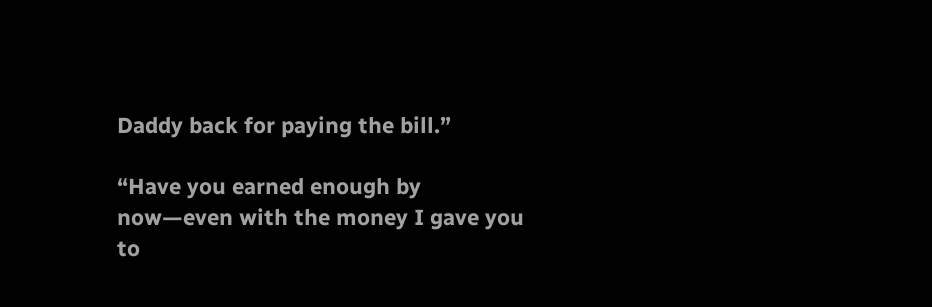Daddy back for paying the bill.”

“Have you earned enough by now—even with the money I gave you to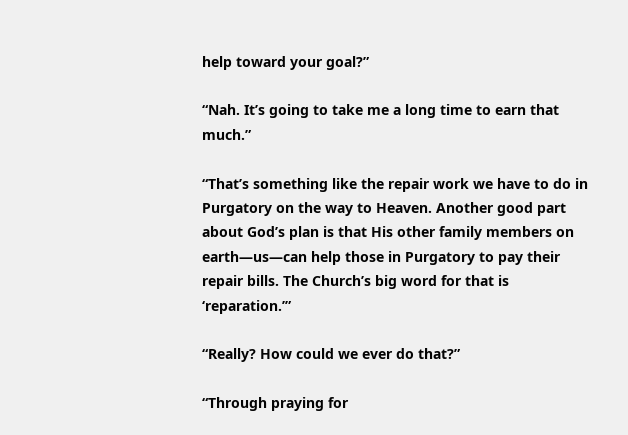help toward your goal?”

“Nah. It’s going to take me a long time to earn that much.”

“That’s something like the repair work we have to do in Purgatory on the way to Heaven. Another good part about God’s plan is that His other family members on earth—us—can help those in Purgatory to pay their repair bills. The Church’s big word for that is ‘reparation.’”

“Really? How could we ever do that?”

“Through praying for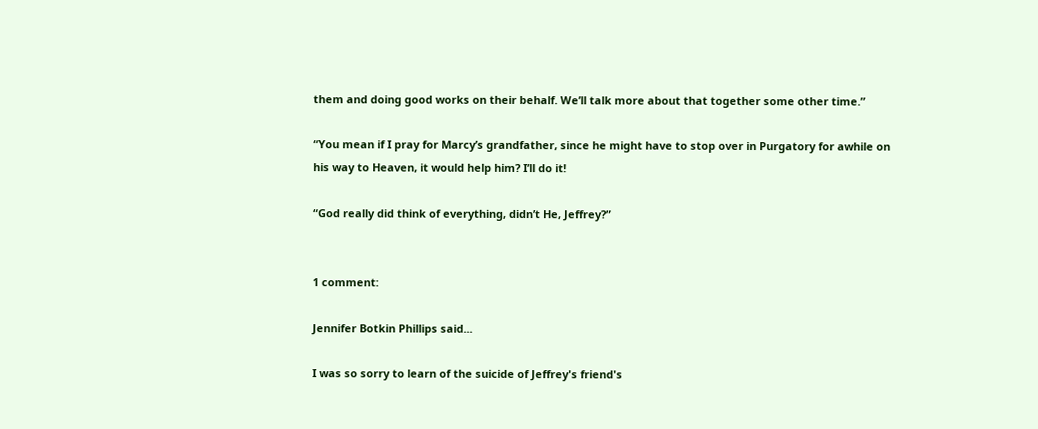them and doing good works on their behalf. We’ll talk more about that together some other time.”

“You mean if I pray for Marcy’s grandfather, since he might have to stop over in Purgatory for awhile on his way to Heaven, it would help him? I’ll do it!

“God really did think of everything, didn’t He, Jeffrey?”


1 comment:

Jennifer Botkin Phillips said...

I was so sorry to learn of the suicide of Jeffrey's friend's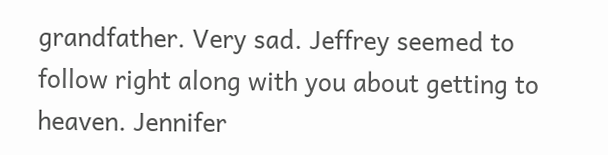grandfather. Very sad. Jeffrey seemed to follow right along with you about getting to heaven. Jennifer